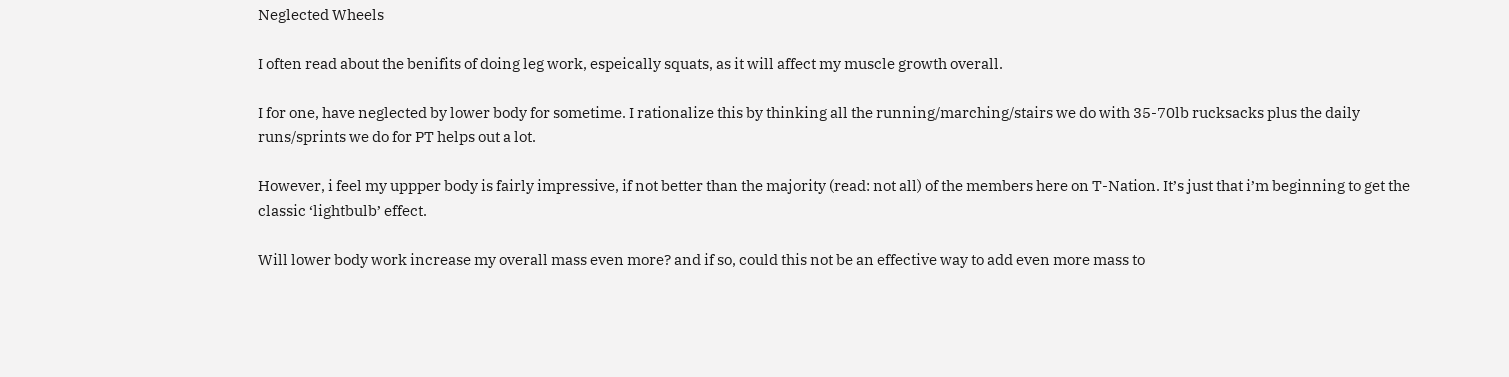Neglected Wheels

I often read about the benifits of doing leg work, espeically squats, as it will affect my muscle growth overall.

I for one, have neglected by lower body for sometime. I rationalize this by thinking all the running/marching/stairs we do with 35-70lb rucksacks plus the daily runs/sprints we do for PT helps out a lot.

However, i feel my uppper body is fairly impressive, if not better than the majority (read: not all) of the members here on T-Nation. It’s just that i’m beginning to get the classic ‘lightbulb’ effect.

Will lower body work increase my overall mass even more? and if so, could this not be an effective way to add even more mass to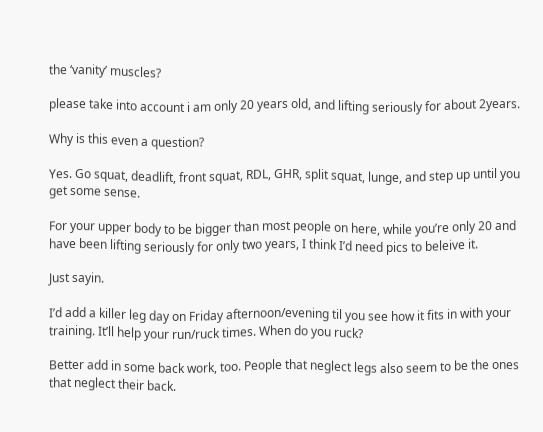the ‘vanity’ muscles?

please take into account i am only 20 years old, and lifting seriously for about 2years.

Why is this even a question?

Yes. Go squat, deadlift, front squat, RDL, GHR, split squat, lunge, and step up until you get some sense.

For your upper body to be bigger than most people on here, while you’re only 20 and have been lifting seriously for only two years, I think I’d need pics to beleive it.

Just sayin.

I’d add a killer leg day on Friday afternoon/evening til you see how it fits in with your training. It’ll help your run/ruck times. When do you ruck?

Better add in some back work, too. People that neglect legs also seem to be the ones that neglect their back.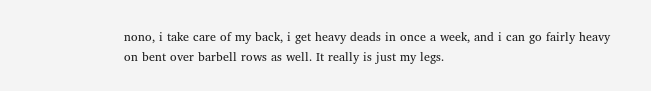nono, i take care of my back, i get heavy deads in once a week, and i can go fairly heavy on bent over barbell rows as well. It really is just my legs.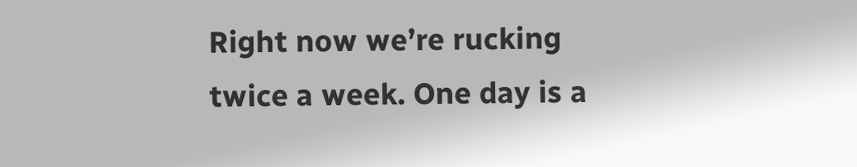Right now we’re rucking twice a week. One day is a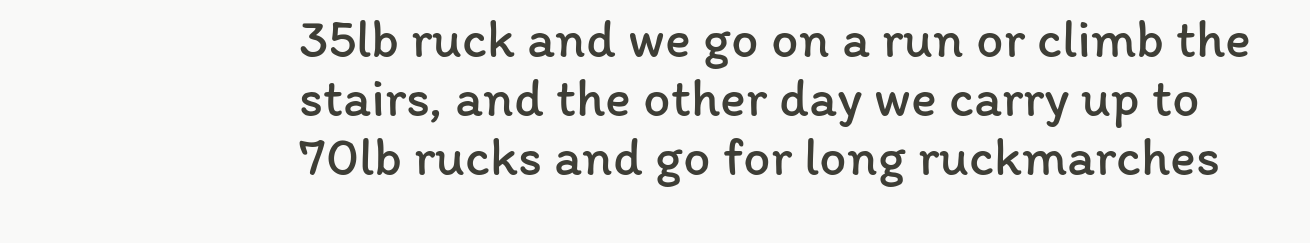35lb ruck and we go on a run or climb the stairs, and the other day we carry up to 70lb rucks and go for long ruckmarches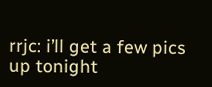rrjc: i’ll get a few pics up tonight